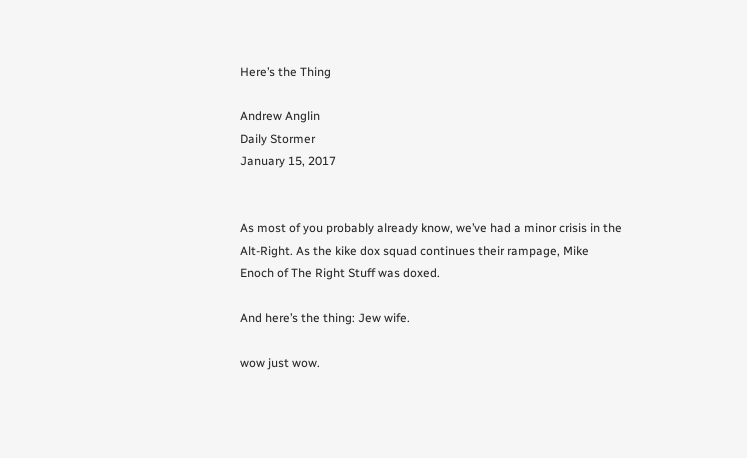Here’s the Thing

Andrew Anglin
Daily Stormer
January 15, 2017


As most of you probably already know, we’ve had a minor crisis in the Alt-Right. As the kike dox squad continues their rampage, Mike Enoch of The Right Stuff was doxed.

And here’s the thing: Jew wife.

wow just wow.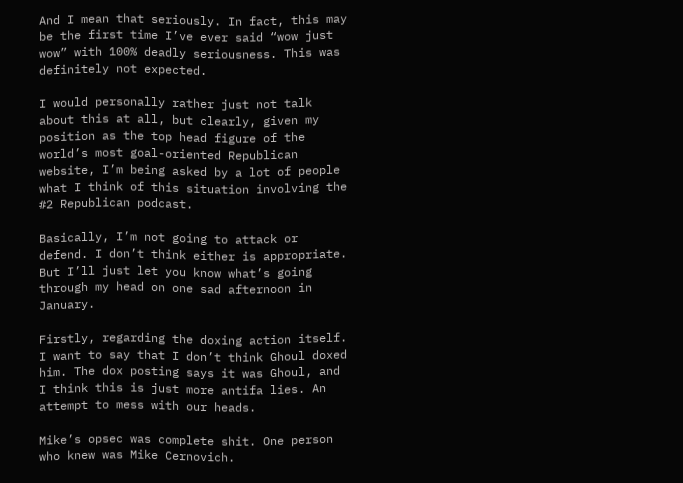And I mean that seriously. In fact, this may be the first time I’ve ever said “wow just wow” with 100% deadly seriousness. This was definitely not expected.

I would personally rather just not talk about this at all, but clearly, given my position as the top head figure of the world’s most goal-oriented Republican website, I’m being asked by a lot of people what I think of this situation involving the #2 Republican podcast.

Basically, I’m not going to attack or defend. I don’t think either is appropriate. But I’ll just let you know what’s going through my head on one sad afternoon in January.

Firstly, regarding the doxing action itself. I want to say that I don’t think Ghoul doxed him. The dox posting says it was Ghoul, and I think this is just more antifa lies. An attempt to mess with our heads.

Mike’s opsec was complete shit. One person who knew was Mike Cernovich.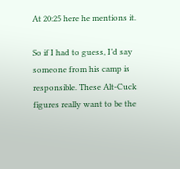At 20:25 here he mentions it.

So if I had to guess, I’d say someone from his camp is responsible. These Alt-Cuck figures really want to be the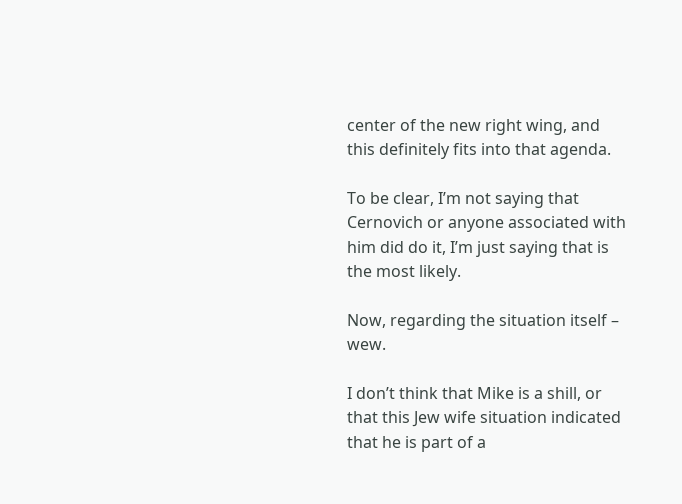center of the new right wing, and this definitely fits into that agenda.

To be clear, I’m not saying that Cernovich or anyone associated with him did do it, I’m just saying that is the most likely.

Now, regarding the situation itself – wew.

I don’t think that Mike is a shill, or that this Jew wife situation indicated that he is part of a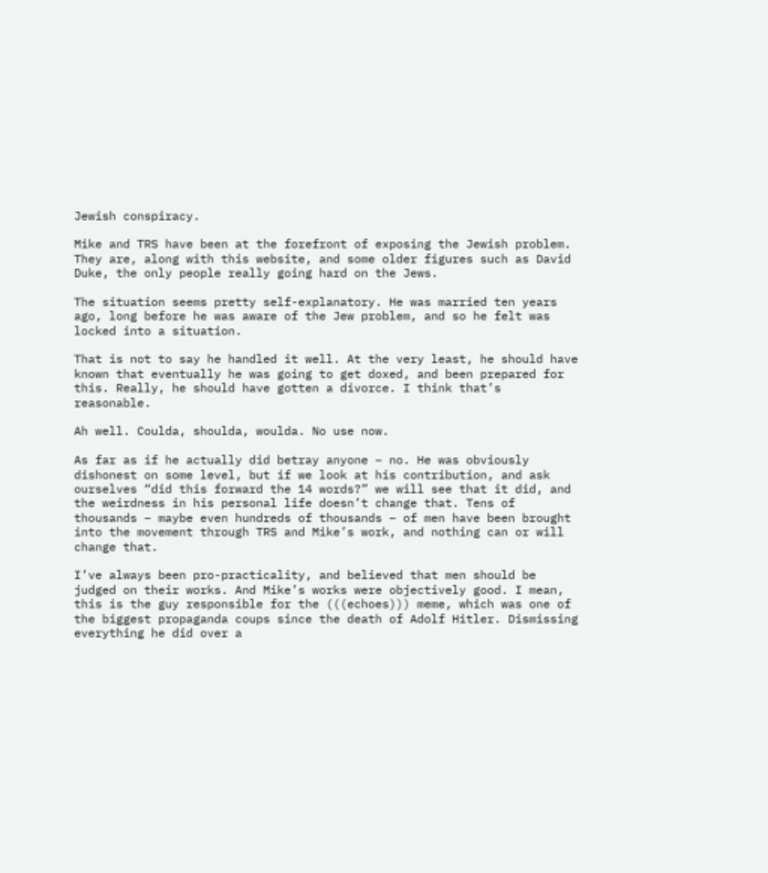Jewish conspiracy.

Mike and TRS have been at the forefront of exposing the Jewish problem. They are, along with this website, and some older figures such as David Duke, the only people really going hard on the Jews.

The situation seems pretty self-explanatory. He was married ten years ago, long before he was aware of the Jew problem, and so he felt was locked into a situation.

That is not to say he handled it well. At the very least, he should have known that eventually he was going to get doxed, and been prepared for this. Really, he should have gotten a divorce. I think that’s reasonable.

Ah well. Coulda, shoulda, woulda. No use now.

As far as if he actually did betray anyone – no. He was obviously dishonest on some level, but if we look at his contribution, and ask ourselves “did this forward the 14 words?” we will see that it did, and the weirdness in his personal life doesn’t change that. Tens of thousands – maybe even hundreds of thousands – of men have been brought into the movement through TRS and Mike’s work, and nothing can or will change that.

I’ve always been pro-practicality, and believed that men should be judged on their works. And Mike’s works were objectively good. I mean, this is the guy responsible for the (((echoes))) meme, which was one of the biggest propaganda coups since the death of Adolf Hitler. Dismissing everything he did over a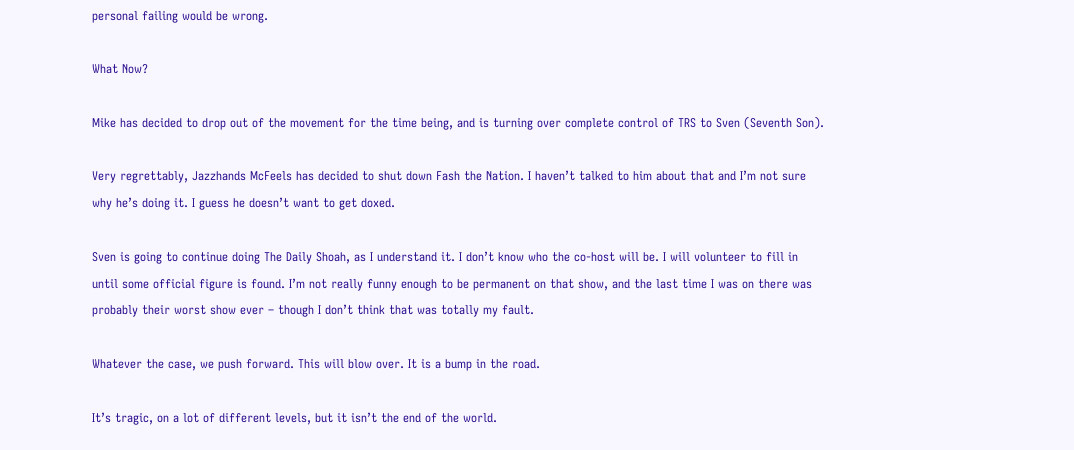personal failing would be wrong.

What Now?

Mike has decided to drop out of the movement for the time being, and is turning over complete control of TRS to Sven (Seventh Son).

Very regrettably, Jazzhands McFeels has decided to shut down Fash the Nation. I haven’t talked to him about that and I’m not sure why he’s doing it. I guess he doesn’t want to get doxed.

Sven is going to continue doing The Daily Shoah, as I understand it. I don’t know who the co-host will be. I will volunteer to fill in until some official figure is found. I’m not really funny enough to be permanent on that show, and the last time I was on there was probably their worst show ever – though I don’t think that was totally my fault.

Whatever the case, we push forward. This will blow over. It is a bump in the road.

It’s tragic, on a lot of different levels, but it isn’t the end of the world.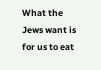What the Jews want is for us to eat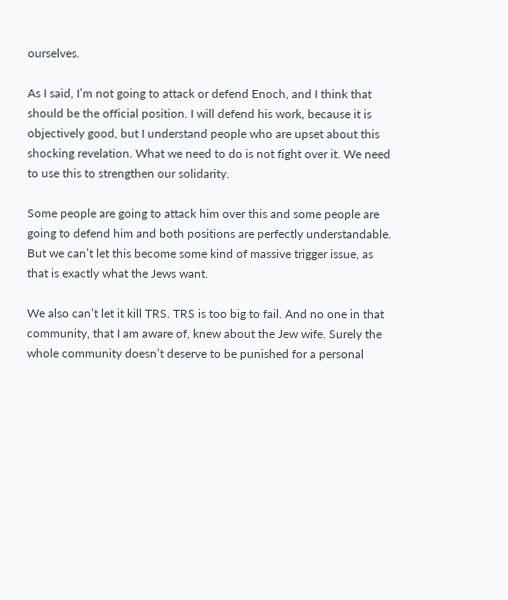ourselves.

As I said, I’m not going to attack or defend Enoch, and I think that should be the official position. I will defend his work, because it is objectively good, but I understand people who are upset about this shocking revelation. What we need to do is not fight over it. We need to use this to strengthen our solidarity.

Some people are going to attack him over this and some people are going to defend him and both positions are perfectly understandable. But we can’t let this become some kind of massive trigger issue, as that is exactly what the Jews want.

We also can’t let it kill TRS. TRS is too big to fail. And no one in that community, that I am aware of, knew about the Jew wife. Surely the whole community doesn’t deserve to be punished for a personal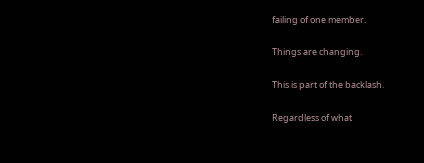failing of one member.

Things are changing.

This is part of the backlash.

Regardless of what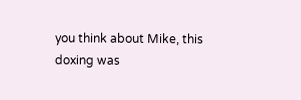you think about Mike, this doxing was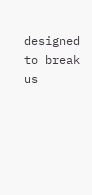designed to break us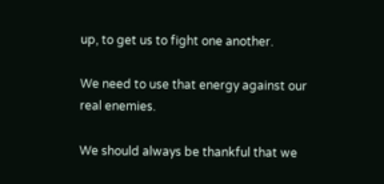up, to get us to fight one another.

We need to use that energy against our real enemies.

We should always be thankful that we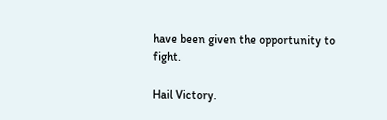have been given the opportunity to fight.

Hail Victory.